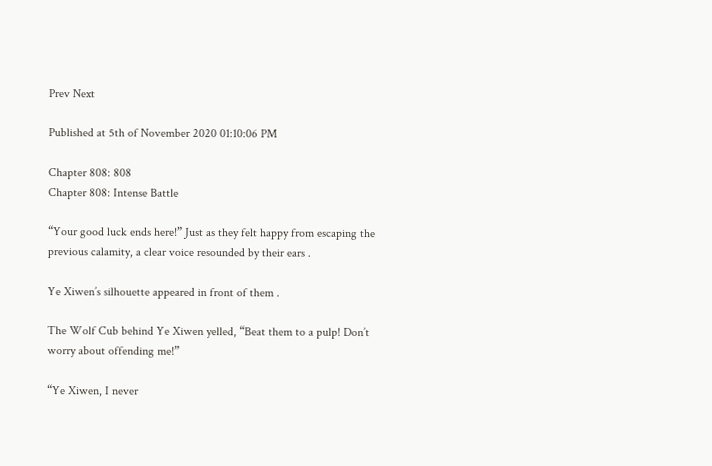Prev Next

Published at 5th of November 2020 01:10:06 PM

Chapter 808: 808
Chapter 808: Intense Battle

“Your good luck ends here!” Just as they felt happy from escaping the previous calamity, a clear voice resounded by their ears .

Ye Xiwen’s silhouette appeared in front of them .

The Wolf Cub behind Ye Xiwen yelled, “Beat them to a pulp! Don’t worry about offending me!”

“Ye Xiwen, I never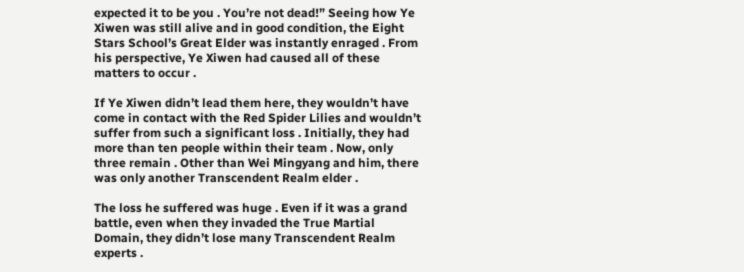expected it to be you . You’re not dead!” Seeing how Ye Xiwen was still alive and in good condition, the Eight Stars School’s Great Elder was instantly enraged . From his perspective, Ye Xiwen had caused all of these matters to occur .

If Ye Xiwen didn’t lead them here, they wouldn’t have come in contact with the Red Spider Lilies and wouldn’t suffer from such a significant loss . Initially, they had more than ten people within their team . Now, only three remain . Other than Wei Mingyang and him, there was only another Transcendent Realm elder .

The loss he suffered was huge . Even if it was a grand battle, even when they invaded the True Martial Domain, they didn’t lose many Transcendent Realm experts .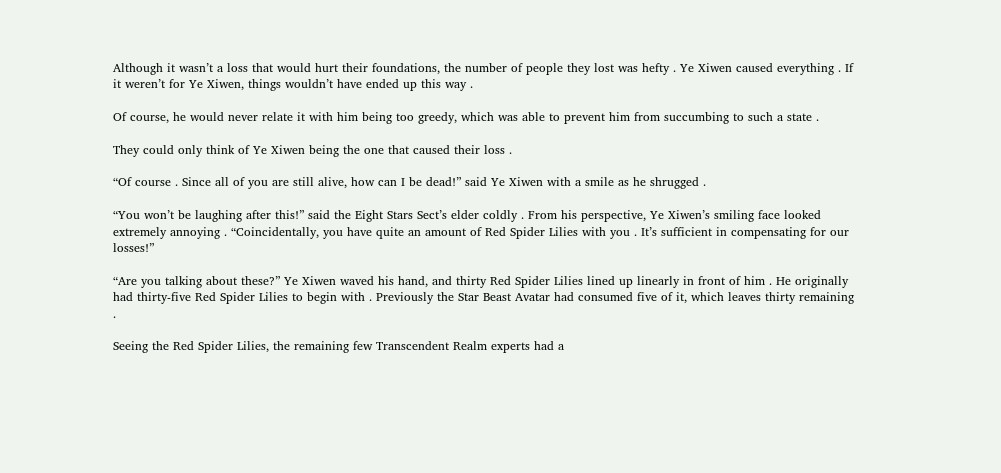Although it wasn’t a loss that would hurt their foundations, the number of people they lost was hefty . Ye Xiwen caused everything . If it weren’t for Ye Xiwen, things wouldn’t have ended up this way .

Of course, he would never relate it with him being too greedy, which was able to prevent him from succumbing to such a state .

They could only think of Ye Xiwen being the one that caused their loss .

“Of course . Since all of you are still alive, how can I be dead!” said Ye Xiwen with a smile as he shrugged .

“You won’t be laughing after this!” said the Eight Stars Sect’s elder coldly . From his perspective, Ye Xiwen’s smiling face looked extremely annoying . “Coincidentally, you have quite an amount of Red Spider Lilies with you . It’s sufficient in compensating for our losses!”

“Are you talking about these?” Ye Xiwen waved his hand, and thirty Red Spider Lilies lined up linearly in front of him . He originally had thirty-five Red Spider Lilies to begin with . Previously the Star Beast Avatar had consumed five of it, which leaves thirty remaining .

Seeing the Red Spider Lilies, the remaining few Transcendent Realm experts had a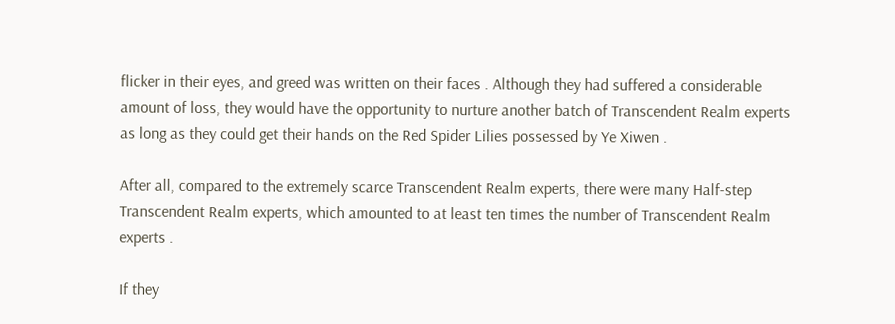flicker in their eyes, and greed was written on their faces . Although they had suffered a considerable amount of loss, they would have the opportunity to nurture another batch of Transcendent Realm experts as long as they could get their hands on the Red Spider Lilies possessed by Ye Xiwen .

After all, compared to the extremely scarce Transcendent Realm experts, there were many Half-step Transcendent Realm experts, which amounted to at least ten times the number of Transcendent Realm experts .

If they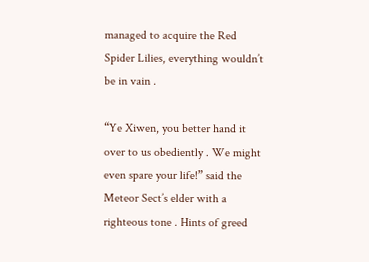managed to acquire the Red Spider Lilies, everything wouldn’t be in vain .

“Ye Xiwen, you better hand it over to us obediently . We might even spare your life!” said the Meteor Sect’s elder with a righteous tone . Hints of greed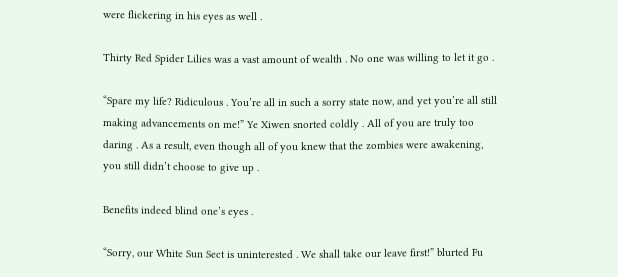were flickering in his eyes as well .

Thirty Red Spider Lilies was a vast amount of wealth . No one was willing to let it go .

“Spare my life? Ridiculous . You’re all in such a sorry state now, and yet you’re all still making advancements on me!” Ye Xiwen snorted coldly . All of you are truly too daring . As a result, even though all of you knew that the zombies were awakening, you still didn’t choose to give up .

Benefits indeed blind one’s eyes .

“Sorry, our White Sun Sect is uninterested . We shall take our leave first!” blurted Fu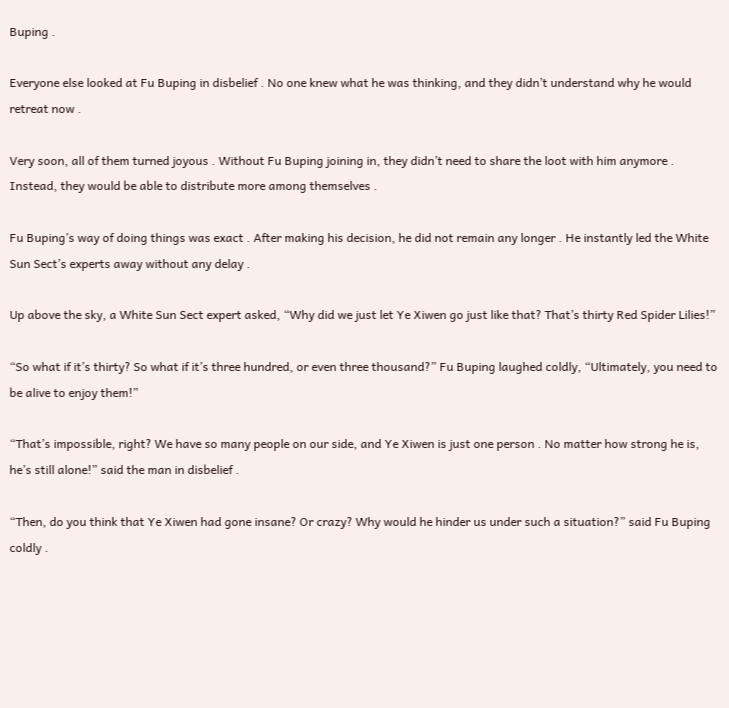Buping .

Everyone else looked at Fu Buping in disbelief . No one knew what he was thinking, and they didn’t understand why he would retreat now .

Very soon, all of them turned joyous . Without Fu Buping joining in, they didn’t need to share the loot with him anymore . Instead, they would be able to distribute more among themselves .

Fu Buping’s way of doing things was exact . After making his decision, he did not remain any longer . He instantly led the White Sun Sect’s experts away without any delay .

Up above the sky, a White Sun Sect expert asked, “Why did we just let Ye Xiwen go just like that? That’s thirty Red Spider Lilies!”

“So what if it’s thirty? So what if it’s three hundred, or even three thousand?” Fu Buping laughed coldly, “Ultimately, you need to be alive to enjoy them!”

“That’s impossible, right? We have so many people on our side, and Ye Xiwen is just one person . No matter how strong he is, he’s still alone!” said the man in disbelief .

“Then, do you think that Ye Xiwen had gone insane? Or crazy? Why would he hinder us under such a situation?” said Fu Buping coldly .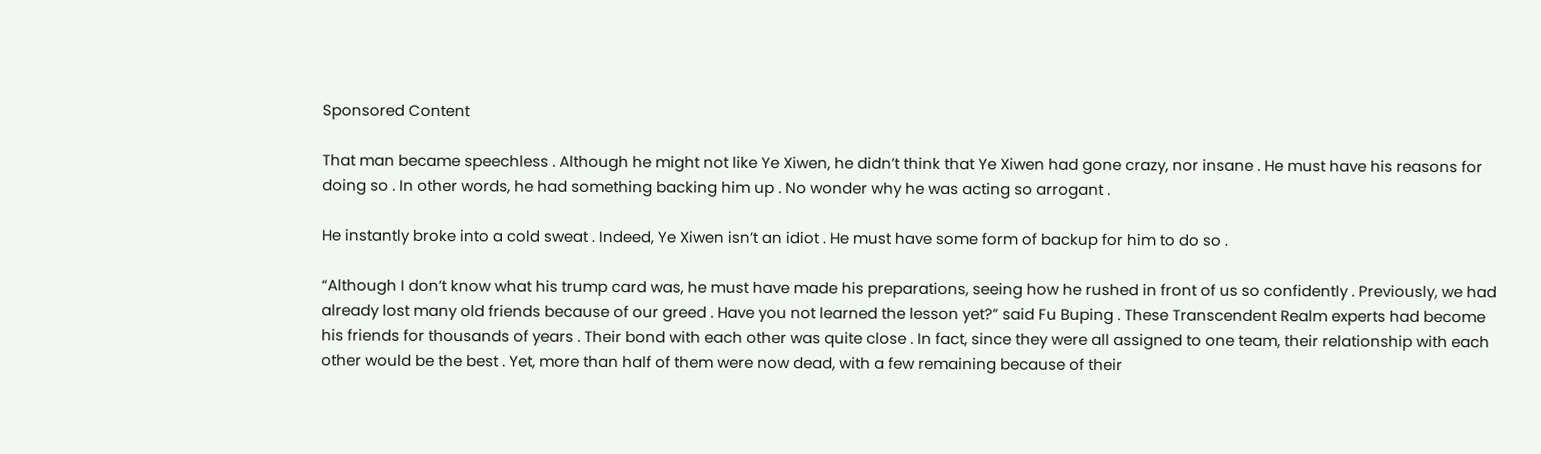Sponsored Content

That man became speechless . Although he might not like Ye Xiwen, he didn’t think that Ye Xiwen had gone crazy, nor insane . He must have his reasons for doing so . In other words, he had something backing him up . No wonder why he was acting so arrogant .

He instantly broke into a cold sweat . Indeed, Ye Xiwen isn’t an idiot . He must have some form of backup for him to do so .

“Although I don’t know what his trump card was, he must have made his preparations, seeing how he rushed in front of us so confidently . Previously, we had already lost many old friends because of our greed . Have you not learned the lesson yet?” said Fu Buping . These Transcendent Realm experts had become his friends for thousands of years . Their bond with each other was quite close . In fact, since they were all assigned to one team, their relationship with each other would be the best . Yet, more than half of them were now dead, with a few remaining because of their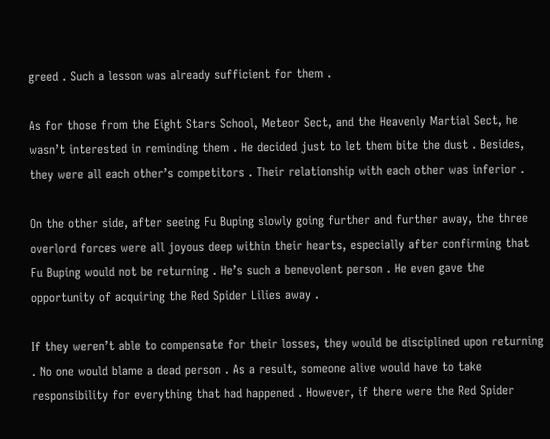greed . Such a lesson was already sufficient for them .

As for those from the Eight Stars School, Meteor Sect, and the Heavenly Martial Sect, he wasn’t interested in reminding them . He decided just to let them bite the dust . Besides, they were all each other’s competitors . Their relationship with each other was inferior .

On the other side, after seeing Fu Buping slowly going further and further away, the three overlord forces were all joyous deep within their hearts, especially after confirming that Fu Buping would not be returning . He’s such a benevolent person . He even gave the opportunity of acquiring the Red Spider Lilies away .

If they weren’t able to compensate for their losses, they would be disciplined upon returning . No one would blame a dead person . As a result, someone alive would have to take responsibility for everything that had happened . However, if there were the Red Spider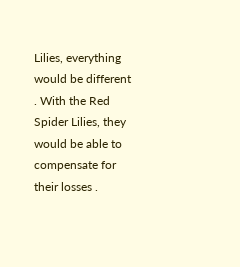Lilies, everything would be different . With the Red Spider Lilies, they would be able to compensate for their losses .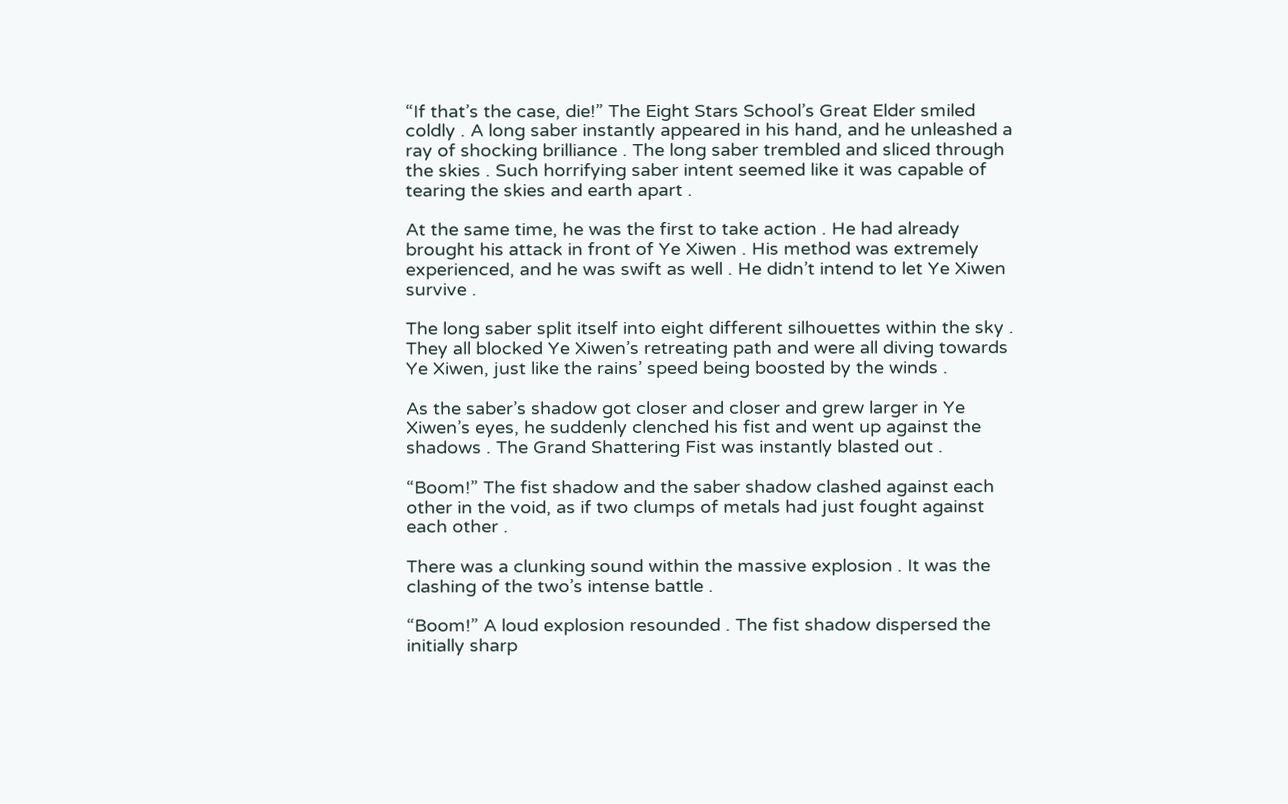“If that’s the case, die!” The Eight Stars School’s Great Elder smiled coldly . A long saber instantly appeared in his hand, and he unleashed a ray of shocking brilliance . The long saber trembled and sliced through the skies . Such horrifying saber intent seemed like it was capable of tearing the skies and earth apart .

At the same time, he was the first to take action . He had already brought his attack in front of Ye Xiwen . His method was extremely experienced, and he was swift as well . He didn’t intend to let Ye Xiwen survive .

The long saber split itself into eight different silhouettes within the sky . They all blocked Ye Xiwen’s retreating path and were all diving towards Ye Xiwen, just like the rains’ speed being boosted by the winds .

As the saber’s shadow got closer and closer and grew larger in Ye Xiwen’s eyes, he suddenly clenched his fist and went up against the shadows . The Grand Shattering Fist was instantly blasted out .

“Boom!” The fist shadow and the saber shadow clashed against each other in the void, as if two clumps of metals had just fought against each other .

There was a clunking sound within the massive explosion . It was the clashing of the two’s intense battle .

“Boom!” A loud explosion resounded . The fist shadow dispersed the initially sharp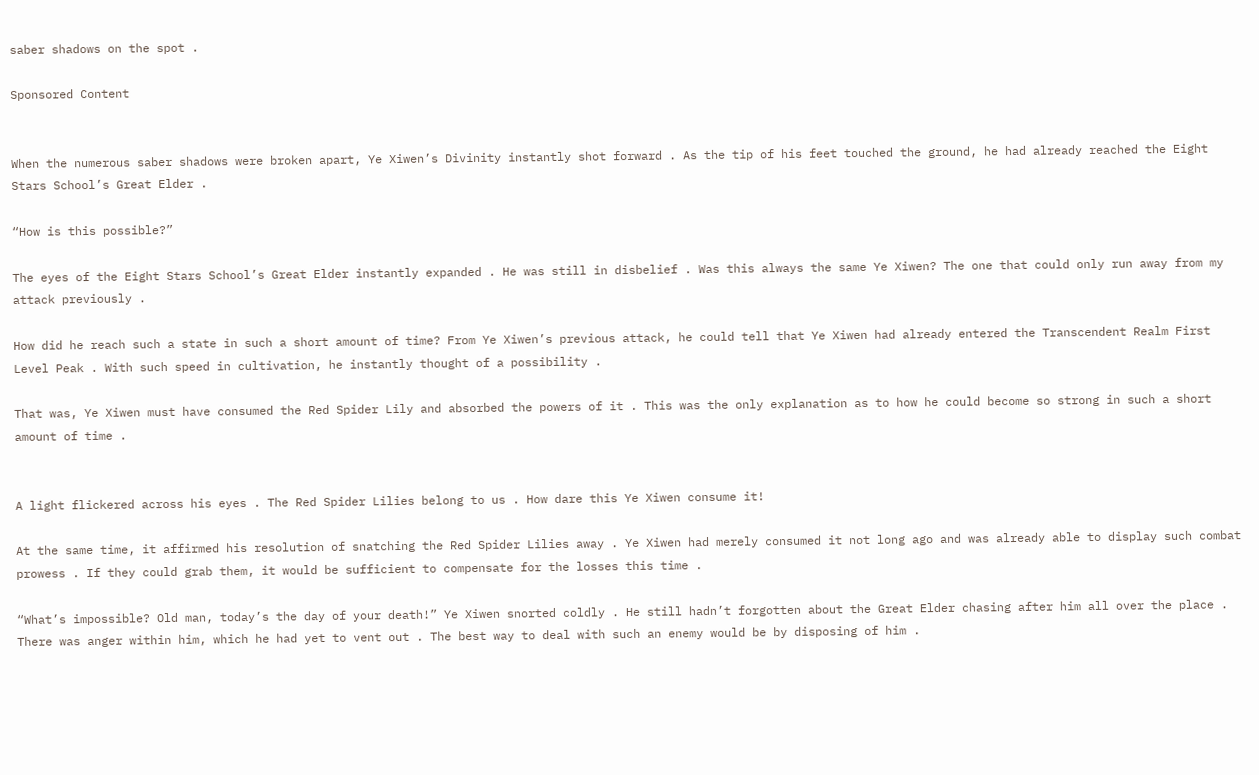saber shadows on the spot .

Sponsored Content


When the numerous saber shadows were broken apart, Ye Xiwen’s Divinity instantly shot forward . As the tip of his feet touched the ground, he had already reached the Eight Stars School’s Great Elder .

“How is this possible?”

The eyes of the Eight Stars School’s Great Elder instantly expanded . He was still in disbelief . Was this always the same Ye Xiwen? The one that could only run away from my attack previously .

How did he reach such a state in such a short amount of time? From Ye Xiwen’s previous attack, he could tell that Ye Xiwen had already entered the Transcendent Realm First Level Peak . With such speed in cultivation, he instantly thought of a possibility .

That was, Ye Xiwen must have consumed the Red Spider Lily and absorbed the powers of it . This was the only explanation as to how he could become so strong in such a short amount of time .


A light flickered across his eyes . The Red Spider Lilies belong to us . How dare this Ye Xiwen consume it!

At the same time, it affirmed his resolution of snatching the Red Spider Lilies away . Ye Xiwen had merely consumed it not long ago and was already able to display such combat prowess . If they could grab them, it would be sufficient to compensate for the losses this time .

“What’s impossible? Old man, today’s the day of your death!” Ye Xiwen snorted coldly . He still hadn’t forgotten about the Great Elder chasing after him all over the place . There was anger within him, which he had yet to vent out . The best way to deal with such an enemy would be by disposing of him .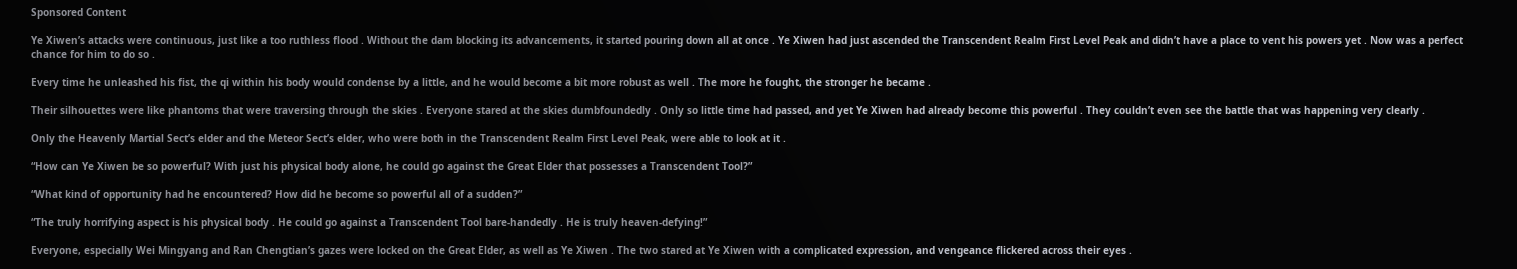Sponsored Content

Ye Xiwen’s attacks were continuous, just like a too ruthless flood . Without the dam blocking its advancements, it started pouring down all at once . Ye Xiwen had just ascended the Transcendent Realm First Level Peak and didn’t have a place to vent his powers yet . Now was a perfect chance for him to do so .

Every time he unleashed his fist, the qi within his body would condense by a little, and he would become a bit more robust as well . The more he fought, the stronger he became .

Their silhouettes were like phantoms that were traversing through the skies . Everyone stared at the skies dumbfoundedly . Only so little time had passed, and yet Ye Xiwen had already become this powerful . They couldn’t even see the battle that was happening very clearly .

Only the Heavenly Martial Sect’s elder and the Meteor Sect’s elder, who were both in the Transcendent Realm First Level Peak, were able to look at it .

“How can Ye Xiwen be so powerful? With just his physical body alone, he could go against the Great Elder that possesses a Transcendent Tool?”

“What kind of opportunity had he encountered? How did he become so powerful all of a sudden?”

“The truly horrifying aspect is his physical body . He could go against a Transcendent Tool bare-handedly . He is truly heaven-defying!”

Everyone, especially Wei Mingyang and Ran Chengtian’s gazes were locked on the Great Elder, as well as Ye Xiwen . The two stared at Ye Xiwen with a complicated expression, and vengeance flickered across their eyes .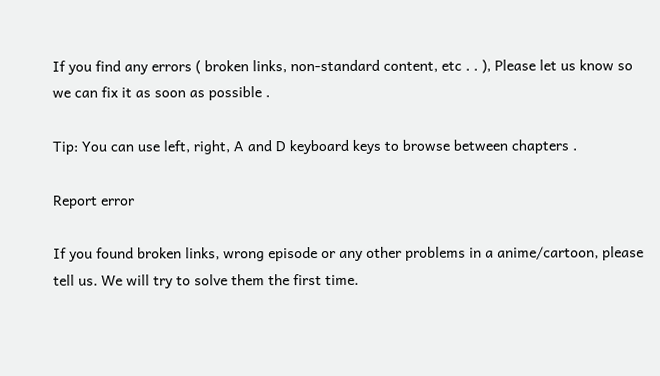If you find any errors ( broken links, non-standard content, etc . . ), Please let us know so we can fix it as soon as possible .

Tip: You can use left, right, A and D keyboard keys to browse between chapters .

Report error

If you found broken links, wrong episode or any other problems in a anime/cartoon, please tell us. We will try to solve them the first time.